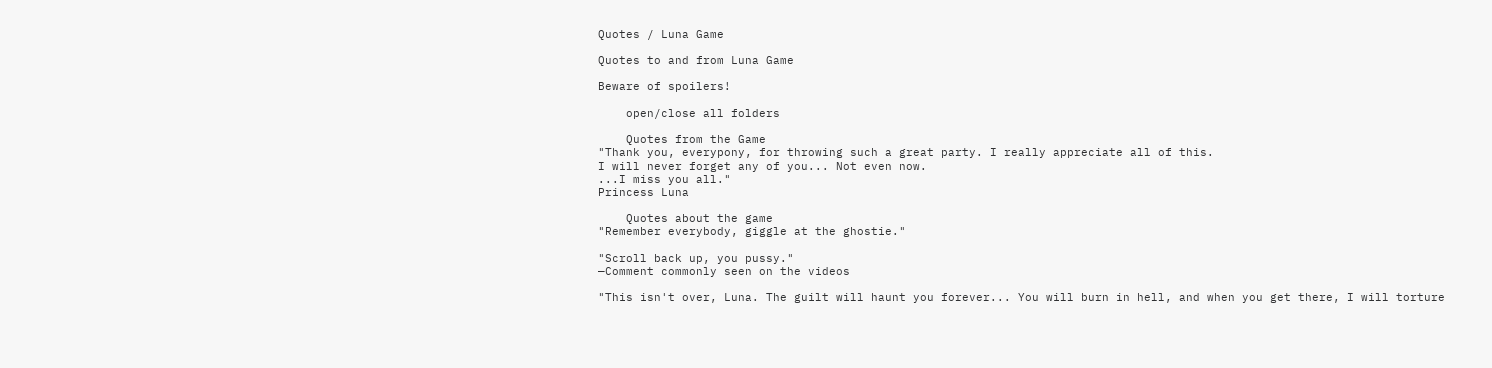Quotes / Luna Game

Quotes to and from Luna Game

Beware of spoilers!

    open/close all folders

    Quotes from the Game
"Thank you, everypony, for throwing such a great party. I really appreciate all of this.
I will never forget any of you... Not even now.
...I miss you all."
Princess Luna

    Quotes about the game
"Remember everybody, giggle at the ghostie."

"Scroll back up, you pussy."
—Comment commonly seen on the videos

"This isn't over, Luna. The guilt will haunt you forever... You will burn in hell, and when you get there, I will torture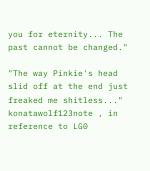you for eternity... The past cannot be changed."

"The way Pinkie's head slid off at the end just freaked me shitless..."
konatawolf123note , in reference to LG0